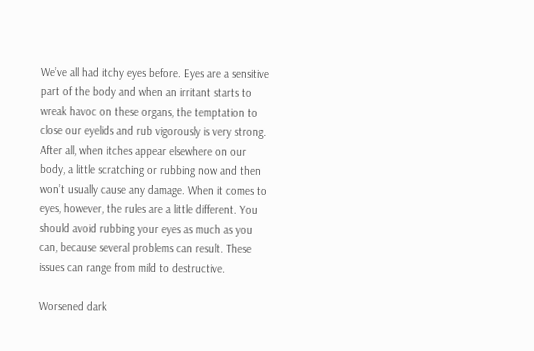We’ve all had itchy eyes before. Eyes are a sensitive part of the body and when an irritant starts to wreak havoc on these organs, the temptation to close our eyelids and rub vigorously is very strong. After all, when itches appear elsewhere on our body, a little scratching or rubbing now and then won’t usually cause any damage. When it comes to eyes, however, the rules are a little different. You should avoid rubbing your eyes as much as you can, because several problems can result. These issues can range from mild to destructive.

Worsened dark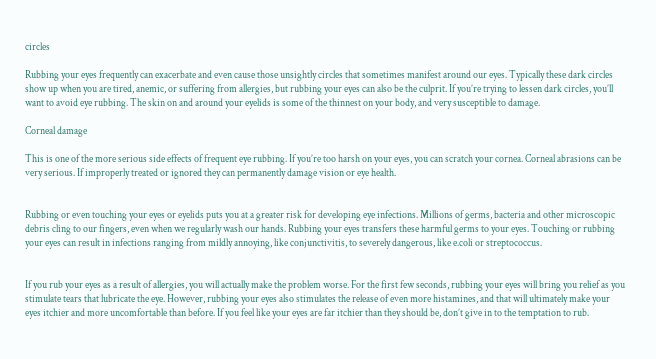circles

Rubbing your eyes frequently can exacerbate and even cause those unsightly circles that sometimes manifest around our eyes. Typically these dark circles show up when you are tired, anemic, or suffering from allergies, but rubbing your eyes can also be the culprit. If you’re trying to lessen dark circles, you’ll want to avoid eye rubbing. The skin on and around your eyelids is some of the thinnest on your body, and very susceptible to damage.

Corneal damage

This is one of the more serious side effects of frequent eye rubbing. If you’re too harsh on your eyes, you can scratch your cornea. Corneal abrasions can be very serious. If improperly treated or ignored they can permanently damage vision or eye health.


Rubbing or even touching your eyes or eyelids puts you at a greater risk for developing eye infections. Millions of germs, bacteria and other microscopic debris cling to our fingers, even when we regularly wash our hands. Rubbing your eyes transfers these harmful germs to your eyes. Touching or rubbing your eyes can result in infections ranging from mildly annoying, like conjunctivitis, to severely dangerous, like e.coli or streptococcus.


If you rub your eyes as a result of allergies, you will actually make the problem worse. For the first few seconds, rubbing your eyes will bring you relief as you stimulate tears that lubricate the eye. However, rubbing your eyes also stimulates the release of even more histamines, and that will ultimately make your eyes itchier and more uncomfortable than before. If you feel like your eyes are far itchier than they should be, don’t give in to the temptation to rub.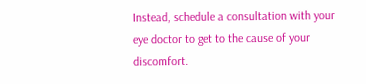Instead, schedule a consultation with your eye doctor to get to the cause of your discomfort.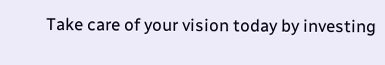Take care of your vision today by investing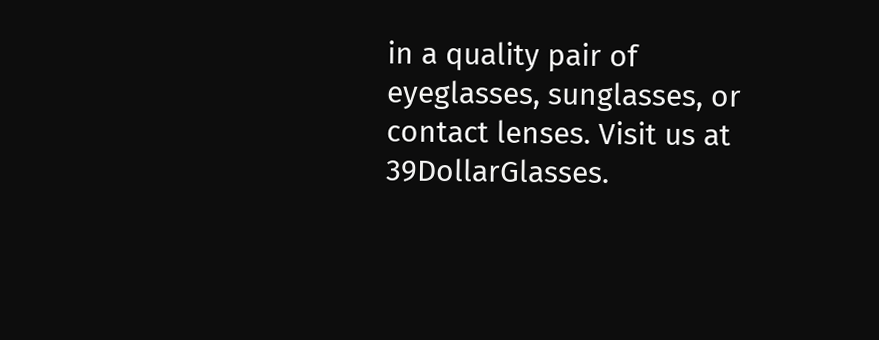in a quality pair of eyeglasses, sunglasses, or contact lenses. Visit us at 39DollarGlasses.